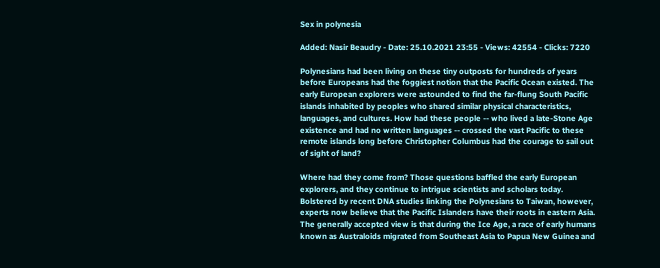Sex in polynesia

Added: Nasir Beaudry - Date: 25.10.2021 23:55 - Views: 42554 - Clicks: 7220

Polynesians had been living on these tiny outposts for hundreds of years before Europeans had the foggiest notion that the Pacific Ocean existed. The early European explorers were astounded to find the far-flung South Pacific islands inhabited by peoples who shared similar physical characteristics, languages, and cultures. How had these people -- who lived a late-Stone Age existence and had no written languages -- crossed the vast Pacific to these remote islands long before Christopher Columbus had the courage to sail out of sight of land?

Where had they come from? Those questions baffled the early European explorers, and they continue to intrigue scientists and scholars today. Bolstered by recent DNA studies linking the Polynesians to Taiwan, however, experts now believe that the Pacific Islanders have their roots in eastern Asia. The generally accepted view is that during the Ice Age, a race of early humans known as Australoids migrated from Southeast Asia to Papua New Guinea and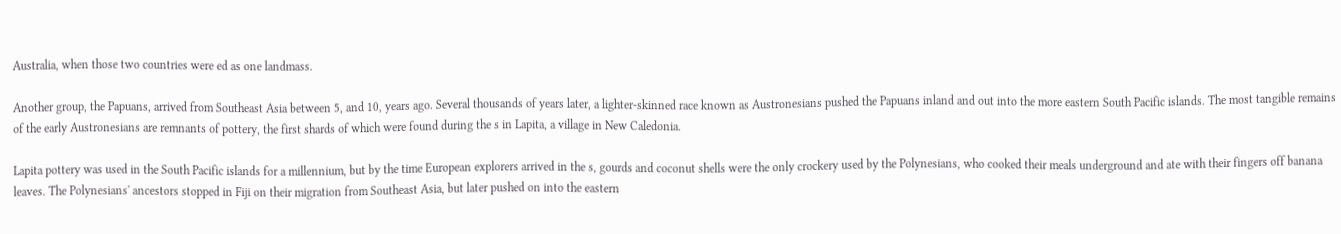Australia, when those two countries were ed as one landmass.

Another group, the Papuans, arrived from Southeast Asia between 5, and 10, years ago. Several thousands of years later, a lighter-skinned race known as Austronesians pushed the Papuans inland and out into the more eastern South Pacific islands. The most tangible remains of the early Austronesians are remnants of pottery, the first shards of which were found during the s in Lapita, a village in New Caledonia.

Lapita pottery was used in the South Pacific islands for a millennium, but by the time European explorers arrived in the s, gourds and coconut shells were the only crockery used by the Polynesians, who cooked their meals underground and ate with their fingers off banana leaves. The Polynesians' ancestors stopped in Fiji on their migration from Southeast Asia, but later pushed on into the eastern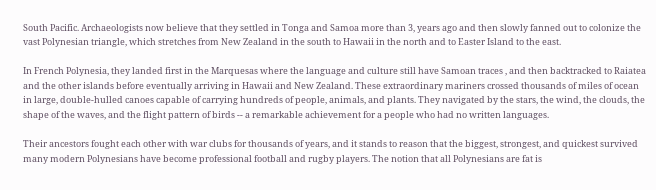South Pacific. Archaeologists now believe that they settled in Tonga and Samoa more than 3, years ago and then slowly fanned out to colonize the vast Polynesian triangle, which stretches from New Zealand in the south to Hawaii in the north and to Easter Island to the east.

In French Polynesia, they landed first in the Marquesas where the language and culture still have Samoan traces , and then backtracked to Raiatea and the other islands before eventually arriving in Hawaii and New Zealand. These extraordinary mariners crossed thousands of miles of ocean in large, double-hulled canoes capable of carrying hundreds of people, animals, and plants. They navigated by the stars, the wind, the clouds, the shape of the waves, and the flight pattern of birds -- a remarkable achievement for a people who had no written languages.

Their ancestors fought each other with war clubs for thousands of years, and it stands to reason that the biggest, strongest, and quickest survived many modern Polynesians have become professional football and rugby players. The notion that all Polynesians are fat is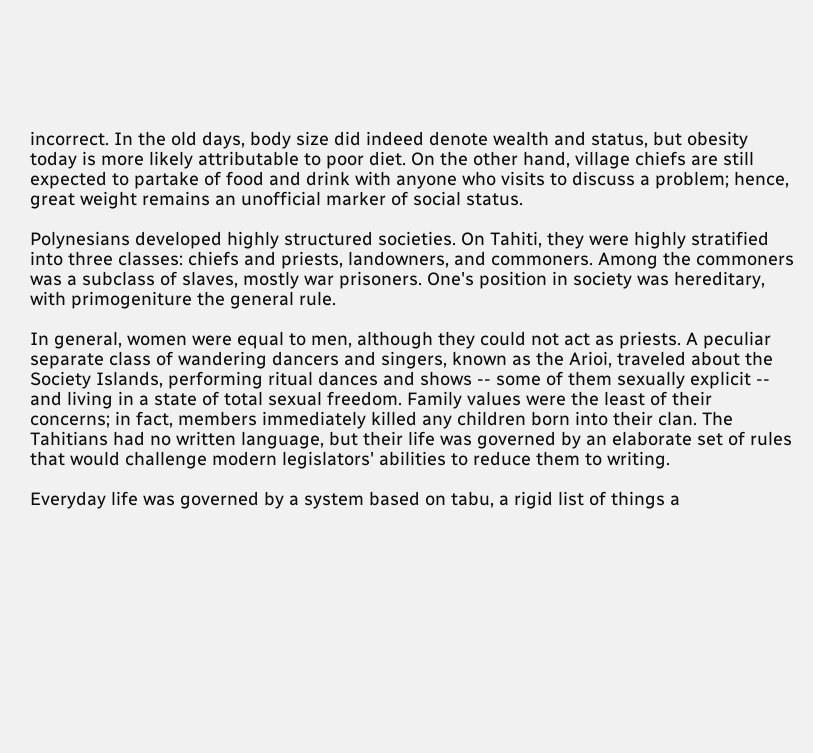incorrect. In the old days, body size did indeed denote wealth and status, but obesity today is more likely attributable to poor diet. On the other hand, village chiefs are still expected to partake of food and drink with anyone who visits to discuss a problem; hence, great weight remains an unofficial marker of social status.

Polynesians developed highly structured societies. On Tahiti, they were highly stratified into three classes: chiefs and priests, landowners, and commoners. Among the commoners was a subclass of slaves, mostly war prisoners. One's position in society was hereditary, with primogeniture the general rule.

In general, women were equal to men, although they could not act as priests. A peculiar separate class of wandering dancers and singers, known as the Arioi, traveled about the Society Islands, performing ritual dances and shows -- some of them sexually explicit -- and living in a state of total sexual freedom. Family values were the least of their concerns; in fact, members immediately killed any children born into their clan. The Tahitians had no written language, but their life was governed by an elaborate set of rules that would challenge modern legislators' abilities to reduce them to writing.

Everyday life was governed by a system based on tabu, a rigid list of things a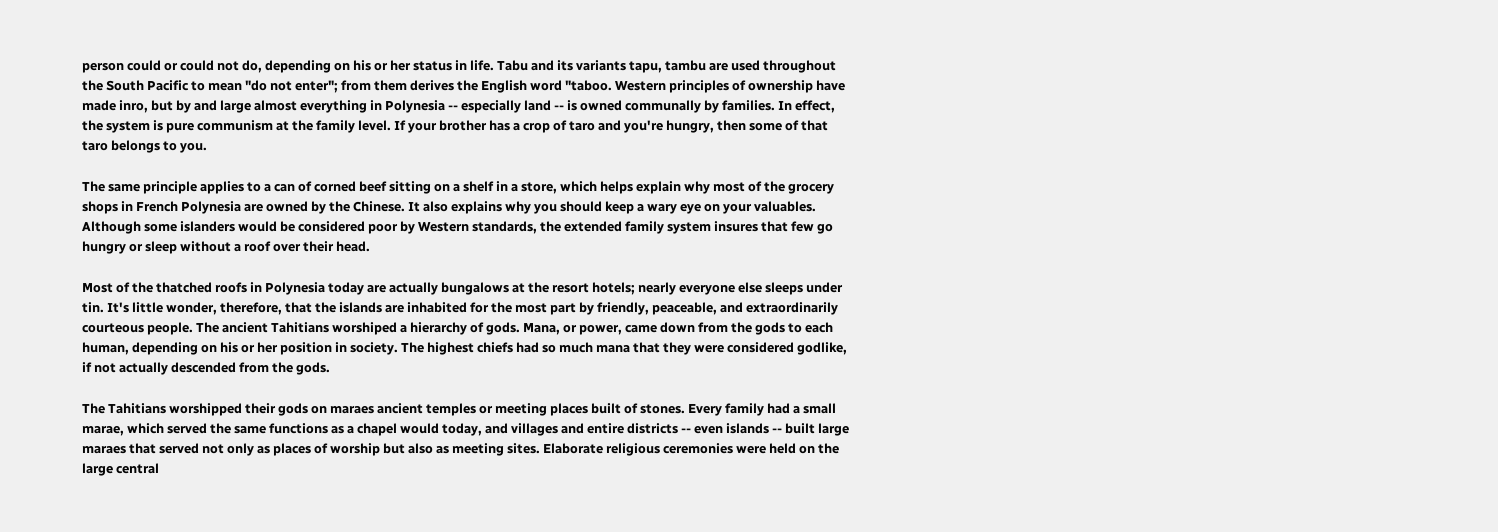person could or could not do, depending on his or her status in life. Tabu and its variants tapu, tambu are used throughout the South Pacific to mean "do not enter"; from them derives the English word "taboo. Western principles of ownership have made inro, but by and large almost everything in Polynesia -- especially land -- is owned communally by families. In effect, the system is pure communism at the family level. If your brother has a crop of taro and you're hungry, then some of that taro belongs to you.

The same principle applies to a can of corned beef sitting on a shelf in a store, which helps explain why most of the grocery shops in French Polynesia are owned by the Chinese. It also explains why you should keep a wary eye on your valuables. Although some islanders would be considered poor by Western standards, the extended family system insures that few go hungry or sleep without a roof over their head.

Most of the thatched roofs in Polynesia today are actually bungalows at the resort hotels; nearly everyone else sleeps under tin. It's little wonder, therefore, that the islands are inhabited for the most part by friendly, peaceable, and extraordinarily courteous people. The ancient Tahitians worshiped a hierarchy of gods. Mana, or power, came down from the gods to each human, depending on his or her position in society. The highest chiefs had so much mana that they were considered godlike, if not actually descended from the gods.

The Tahitians worshipped their gods on maraes ancient temples or meeting places built of stones. Every family had a small marae, which served the same functions as a chapel would today, and villages and entire districts -- even islands -- built large maraes that served not only as places of worship but also as meeting sites. Elaborate religious ceremonies were held on the large central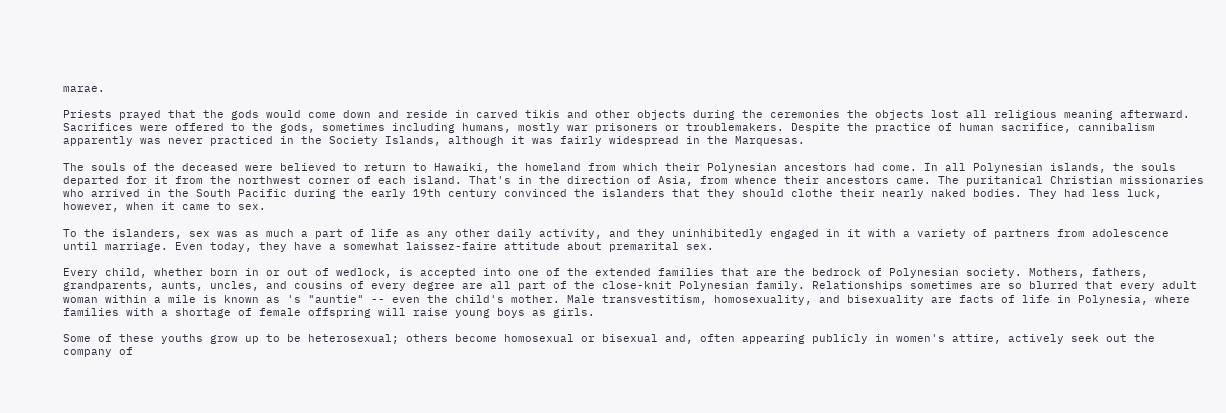marae.

Priests prayed that the gods would come down and reside in carved tikis and other objects during the ceremonies the objects lost all religious meaning afterward. Sacrifices were offered to the gods, sometimes including humans, mostly war prisoners or troublemakers. Despite the practice of human sacrifice, cannibalism apparently was never practiced in the Society Islands, although it was fairly widespread in the Marquesas.

The souls of the deceased were believed to return to Hawaiki, the homeland from which their Polynesian ancestors had come. In all Polynesian islands, the souls departed for it from the northwest corner of each island. That's in the direction of Asia, from whence their ancestors came. The puritanical Christian missionaries who arrived in the South Pacific during the early 19th century convinced the islanders that they should clothe their nearly naked bodies. They had less luck, however, when it came to sex.

To the islanders, sex was as much a part of life as any other daily activity, and they uninhibitedly engaged in it with a variety of partners from adolescence until marriage. Even today, they have a somewhat laissez-faire attitude about premarital sex.

Every child, whether born in or out of wedlock, is accepted into one of the extended families that are the bedrock of Polynesian society. Mothers, fathers, grandparents, aunts, uncles, and cousins of every degree are all part of the close-knit Polynesian family. Relationships sometimes are so blurred that every adult woman within a mile is known as 's "auntie" -- even the child's mother. Male transvestitism, homosexuality, and bisexuality are facts of life in Polynesia, where families with a shortage of female offspring will raise young boys as girls.

Some of these youths grow up to be heterosexual; others become homosexual or bisexual and, often appearing publicly in women's attire, actively seek out the company of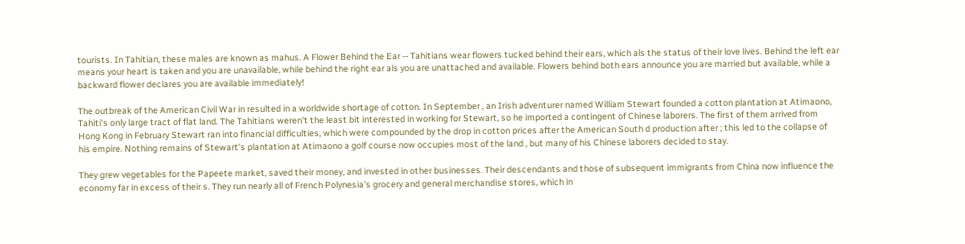tourists. In Tahitian, these males are known as mahus. A Flower Behind the Ear -- Tahitians wear flowers tucked behind their ears, which als the status of their love lives. Behind the left ear means your heart is taken and you are unavailable, while behind the right ear als you are unattached and available. Flowers behind both ears announce you are married but available, while a backward flower declares you are available immediately!

The outbreak of the American Civil War in resulted in a worldwide shortage of cotton. In September , an Irish adventurer named William Stewart founded a cotton plantation at Atimaono, Tahiti's only large tract of flat land. The Tahitians weren't the least bit interested in working for Stewart, so he imported a contingent of Chinese laborers. The first of them arrived from Hong Kong in February Stewart ran into financial difficulties, which were compounded by the drop in cotton prices after the American South d production after ; this led to the collapse of his empire. Nothing remains of Stewart's plantation at Atimaono a golf course now occupies most of the land , but many of his Chinese laborers decided to stay.

They grew vegetables for the Papeete market, saved their money, and invested in other businesses. Their descendants and those of subsequent immigrants from China now influence the economy far in excess of their s. They run nearly all of French Polynesia's grocery and general merchandise stores, which in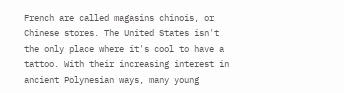French are called magasins chinois, or Chinese stores. The United States isn't the only place where it's cool to have a tattoo. With their increasing interest in ancient Polynesian ways, many young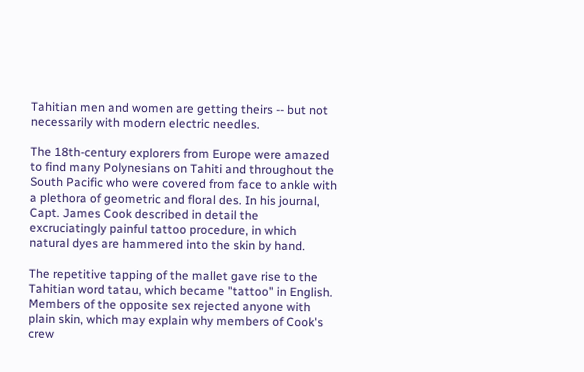Tahitian men and women are getting theirs -- but not necessarily with modern electric needles.

The 18th-century explorers from Europe were amazed to find many Polynesians on Tahiti and throughout the South Pacific who were covered from face to ankle with a plethora of geometric and floral des. In his journal, Capt. James Cook described in detail the excruciatingly painful tattoo procedure, in which natural dyes are hammered into the skin by hand.

The repetitive tapping of the mallet gave rise to the Tahitian word tatau, which became "tattoo" in English. Members of the opposite sex rejected anyone with plain skin, which may explain why members of Cook's crew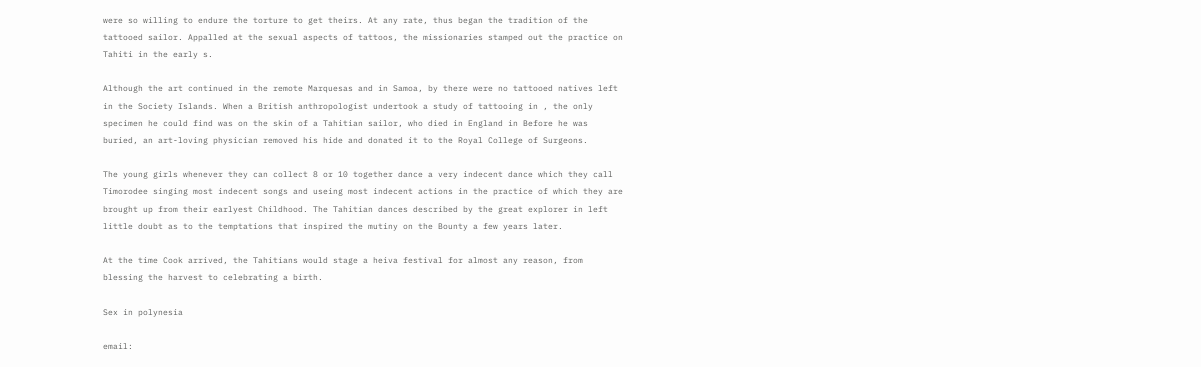were so willing to endure the torture to get theirs. At any rate, thus began the tradition of the tattooed sailor. Appalled at the sexual aspects of tattoos, the missionaries stamped out the practice on Tahiti in the early s.

Although the art continued in the remote Marquesas and in Samoa, by there were no tattooed natives left in the Society Islands. When a British anthropologist undertook a study of tattooing in , the only specimen he could find was on the skin of a Tahitian sailor, who died in England in Before he was buried, an art-loving physician removed his hide and donated it to the Royal College of Surgeons.

The young girls whenever they can collect 8 or 10 together dance a very indecent dance which they call Timorodee singing most indecent songs and useing most indecent actions in the practice of which they are brought up from their earlyest Childhood. The Tahitian dances described by the great explorer in left little doubt as to the temptations that inspired the mutiny on the Bounty a few years later.

At the time Cook arrived, the Tahitians would stage a heiva festival for almost any reason, from blessing the harvest to celebrating a birth.

Sex in polynesia

email: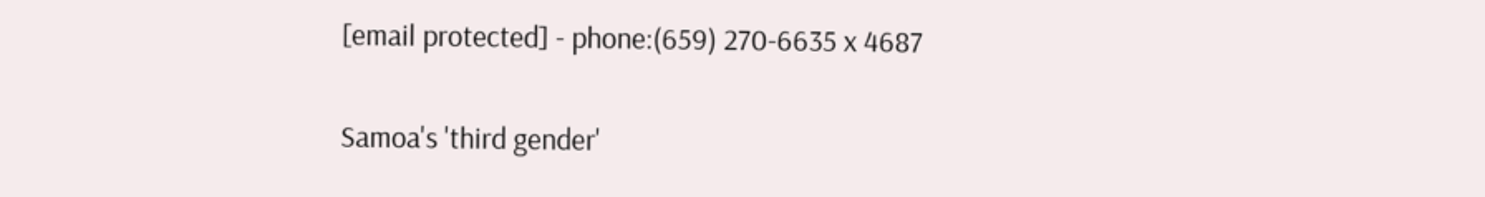[email protected] - phone:(659) 270-6635 x 4687

Samoa's 'third gender'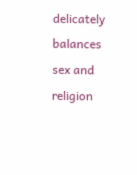delicately balances sex and religion